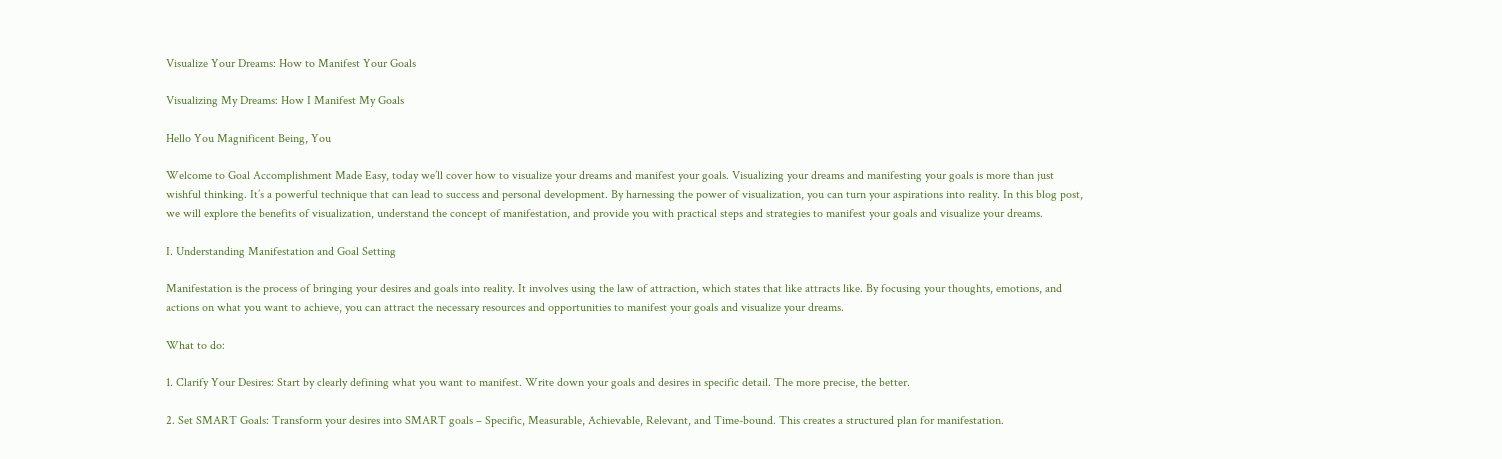Visualize Your Dreams: How to Manifest Your Goals

Visualizing My Dreams: How I Manifest My Goals

Hello You Magnificent Being, You

Welcome to Goal Accomplishment Made Easy, today we’ll cover how to visualize your dreams and manifest your goals. Visualizing your dreams and manifesting your goals is more than just wishful thinking. It’s a powerful technique that can lead to success and personal development. By harnessing the power of visualization, you can turn your aspirations into reality. In this blog post, we will explore the benefits of visualization, understand the concept of manifestation, and provide you with practical steps and strategies to manifest your goals and visualize your dreams.

I. Understanding Manifestation and Goal Setting

Manifestation is the process of bringing your desires and goals into reality. It involves using the law of attraction, which states that like attracts like. By focusing your thoughts, emotions, and actions on what you want to achieve, you can attract the necessary resources and opportunities to manifest your goals and visualize your dreams.

What to do:

1. Clarify Your Desires: Start by clearly defining what you want to manifest. Write down your goals and desires in specific detail. The more precise, the better.

2. Set SMART Goals: Transform your desires into SMART goals – Specific, Measurable, Achievable, Relevant, and Time-bound. This creates a structured plan for manifestation.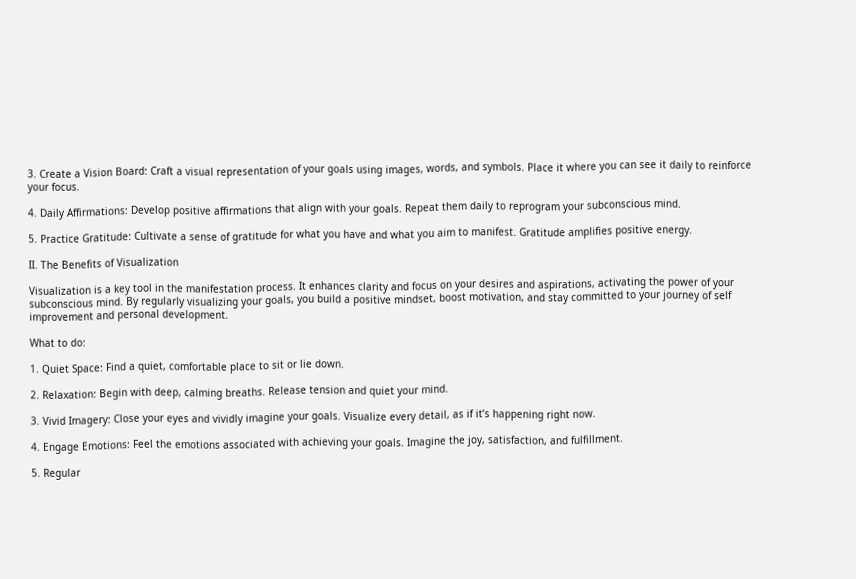3. Create a Vision Board: Craft a visual representation of your goals using images, words, and symbols. Place it where you can see it daily to reinforce your focus.

4. Daily Affirmations: Develop positive affirmations that align with your goals. Repeat them daily to reprogram your subconscious mind.

5. Practice Gratitude: Cultivate a sense of gratitude for what you have and what you aim to manifest. Gratitude amplifies positive energy.

II. The Benefits of Visualization

Visualization is a key tool in the manifestation process. It enhances clarity and focus on your desires and aspirations, activating the power of your subconscious mind. By regularly visualizing your goals, you build a positive mindset, boost motivation, and stay committed to your journey of self improvement and personal development.

What to do:

1. Quiet Space: Find a quiet, comfortable place to sit or lie down.

2. Relaxation: Begin with deep, calming breaths. Release tension and quiet your mind.

3. Vivid Imagery: Close your eyes and vividly imagine your goals. Visualize every detail, as if it’s happening right now.

4. Engage Emotions: Feel the emotions associated with achieving your goals. Imagine the joy, satisfaction, and fulfillment.

5. Regular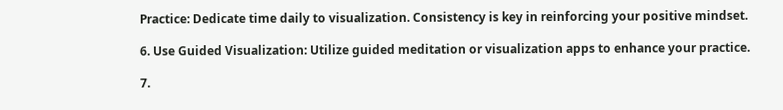Practice: Dedicate time daily to visualization. Consistency is key in reinforcing your positive mindset.

6. Use Guided Visualization: Utilize guided meditation or visualization apps to enhance your practice.

7.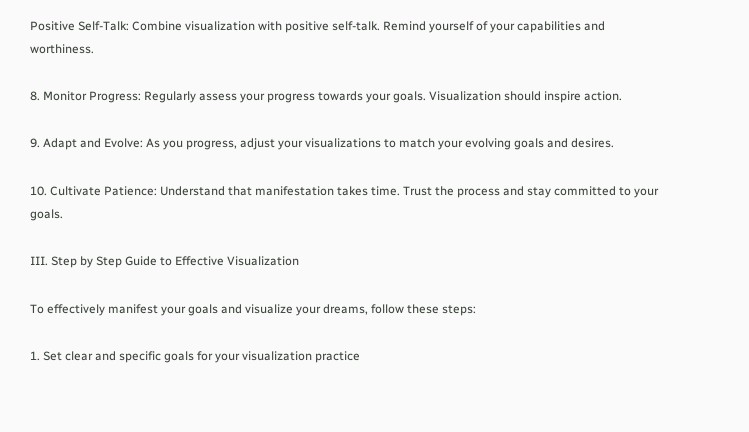Positive Self-Talk: Combine visualization with positive self-talk. Remind yourself of your capabilities and worthiness.

8. Monitor Progress: Regularly assess your progress towards your goals. Visualization should inspire action.

9. Adapt and Evolve: As you progress, adjust your visualizations to match your evolving goals and desires.

10. Cultivate Patience: Understand that manifestation takes time. Trust the process and stay committed to your goals.

III. Step by Step Guide to Effective Visualization

To effectively manifest your goals and visualize your dreams, follow these steps:

1. Set clear and specific goals for your visualization practice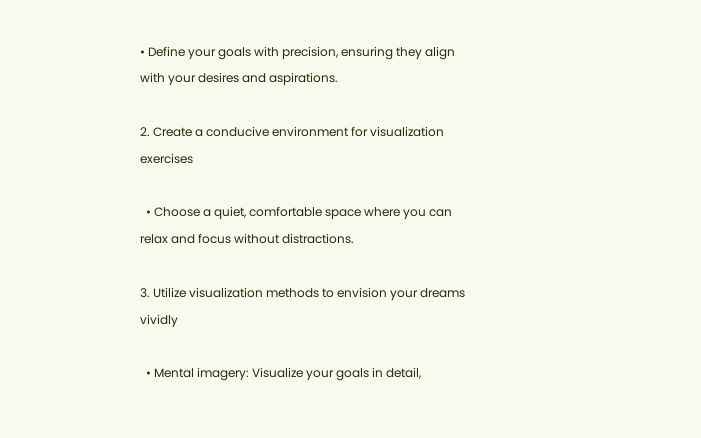• Define your goals with precision, ensuring they align with your desires and aspirations.

2. Create a conducive environment for visualization exercises

  • Choose a quiet, comfortable space where you can relax and focus without distractions.

3. Utilize visualization methods to envision your dreams vividly

  • Mental imagery: Visualize your goals in detail,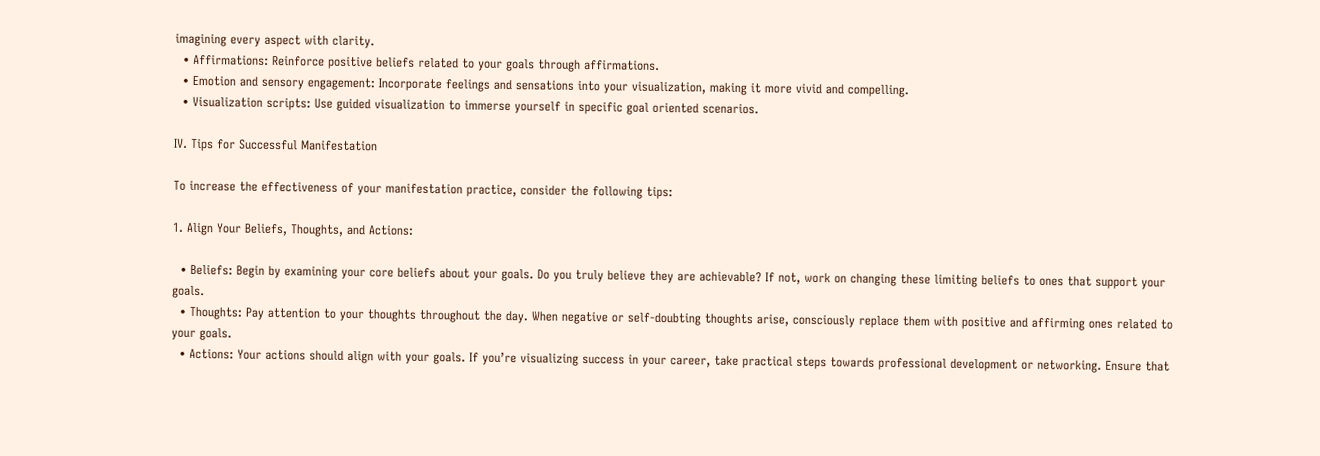imagining every aspect with clarity.
  • Affirmations: Reinforce positive beliefs related to your goals through affirmations.
  • Emotion and sensory engagement: Incorporate feelings and sensations into your visualization, making it more vivid and compelling.
  • Visualization scripts: Use guided visualization to immerse yourself in specific goal oriented scenarios.

IV. Tips for Successful Manifestation

To increase the effectiveness of your manifestation practice, consider the following tips:

1. Align Your Beliefs, Thoughts, and Actions:

  • Beliefs: Begin by examining your core beliefs about your goals. Do you truly believe they are achievable? If not, work on changing these limiting beliefs to ones that support your goals.
  • Thoughts: Pay attention to your thoughts throughout the day. When negative or self-doubting thoughts arise, consciously replace them with positive and affirming ones related to your goals.
  • Actions: Your actions should align with your goals. If you’re visualizing success in your career, take practical steps towards professional development or networking. Ensure that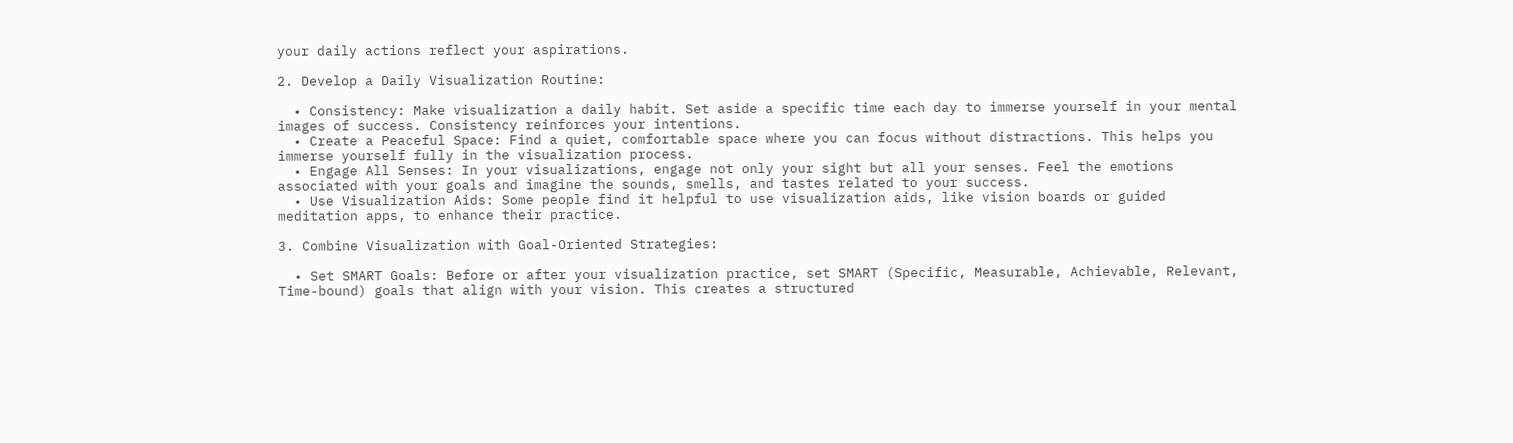your daily actions reflect your aspirations.

2. Develop a Daily Visualization Routine:

  • Consistency: Make visualization a daily habit. Set aside a specific time each day to immerse yourself in your mental images of success. Consistency reinforces your intentions.
  • Create a Peaceful Space: Find a quiet, comfortable space where you can focus without distractions. This helps you immerse yourself fully in the visualization process.
  • Engage All Senses: In your visualizations, engage not only your sight but all your senses. Feel the emotions associated with your goals and imagine the sounds, smells, and tastes related to your success.
  • Use Visualization Aids: Some people find it helpful to use visualization aids, like vision boards or guided meditation apps, to enhance their practice.

3. Combine Visualization with Goal-Oriented Strategies:

  • Set SMART Goals: Before or after your visualization practice, set SMART (Specific, Measurable, Achievable, Relevant, Time-bound) goals that align with your vision. This creates a structured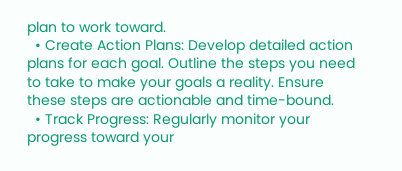plan to work toward.
  • Create Action Plans: Develop detailed action plans for each goal. Outline the steps you need to take to make your goals a reality. Ensure these steps are actionable and time-bound.
  • Track Progress: Regularly monitor your progress toward your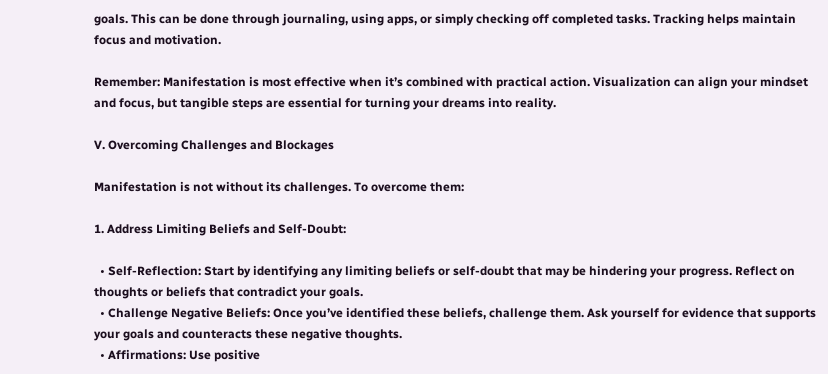goals. This can be done through journaling, using apps, or simply checking off completed tasks. Tracking helps maintain focus and motivation.

Remember: Manifestation is most effective when it’s combined with practical action. Visualization can align your mindset and focus, but tangible steps are essential for turning your dreams into reality.

V. Overcoming Challenges and Blockages

Manifestation is not without its challenges. To overcome them:

1. Address Limiting Beliefs and Self-Doubt:

  • Self-Reflection: Start by identifying any limiting beliefs or self-doubt that may be hindering your progress. Reflect on thoughts or beliefs that contradict your goals.
  • Challenge Negative Beliefs: Once you’ve identified these beliefs, challenge them. Ask yourself for evidence that supports your goals and counteracts these negative thoughts.
  • Affirmations: Use positive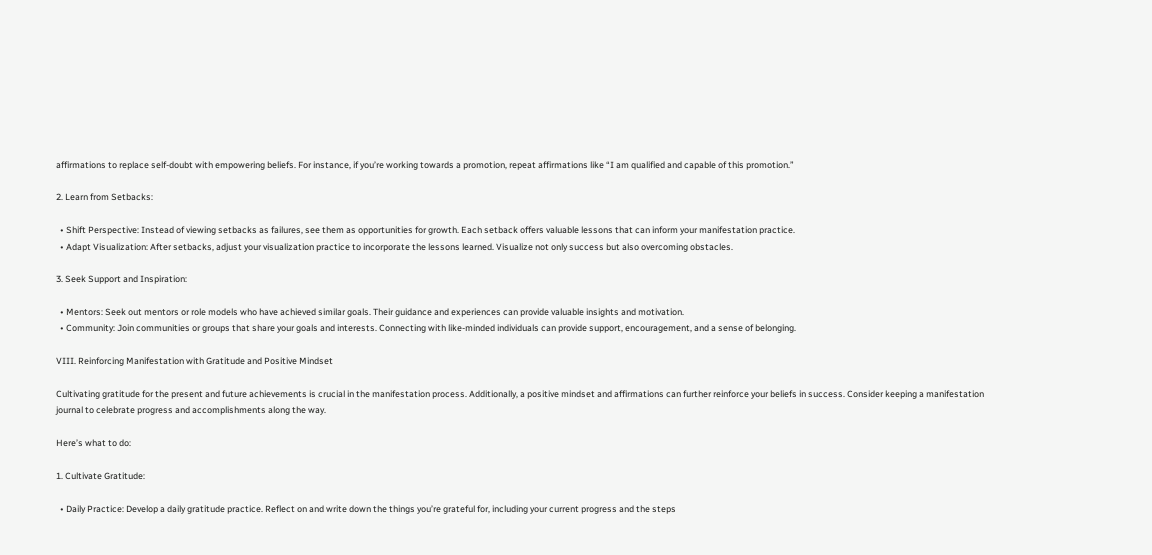affirmations to replace self-doubt with empowering beliefs. For instance, if you’re working towards a promotion, repeat affirmations like “I am qualified and capable of this promotion.”

2. Learn from Setbacks:

  • Shift Perspective: Instead of viewing setbacks as failures, see them as opportunities for growth. Each setback offers valuable lessons that can inform your manifestation practice.
  • Adapt Visualization: After setbacks, adjust your visualization practice to incorporate the lessons learned. Visualize not only success but also overcoming obstacles.

3. Seek Support and Inspiration:

  • Mentors: Seek out mentors or role models who have achieved similar goals. Their guidance and experiences can provide valuable insights and motivation.
  • Community: Join communities or groups that share your goals and interests. Connecting with like-minded individuals can provide support, encouragement, and a sense of belonging.

VIII. Reinforcing Manifestation with Gratitude and Positive Mindset

Cultivating gratitude for the present and future achievements is crucial in the manifestation process. Additionally, a positive mindset and affirmations can further reinforce your beliefs in success. Consider keeping a manifestation journal to celebrate progress and accomplishments along the way.

Here’s what to do:

1. Cultivate Gratitude:

  • Daily Practice: Develop a daily gratitude practice. Reflect on and write down the things you’re grateful for, including your current progress and the steps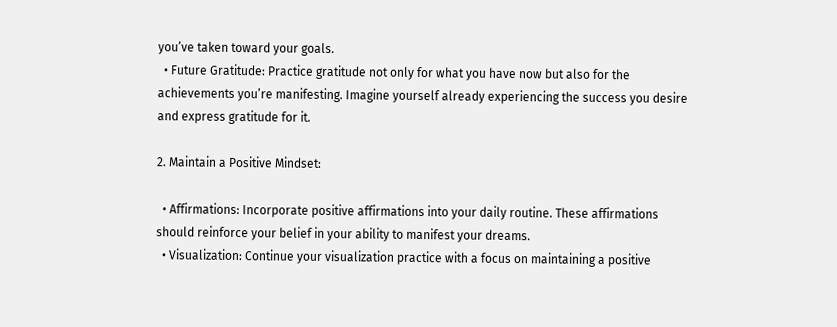you’ve taken toward your goals.
  • Future Gratitude: Practice gratitude not only for what you have now but also for the achievements you’re manifesting. Imagine yourself already experiencing the success you desire and express gratitude for it.

2. Maintain a Positive Mindset:

  • Affirmations: Incorporate positive affirmations into your daily routine. These affirmations should reinforce your belief in your ability to manifest your dreams.
  • Visualization: Continue your visualization practice with a focus on maintaining a positive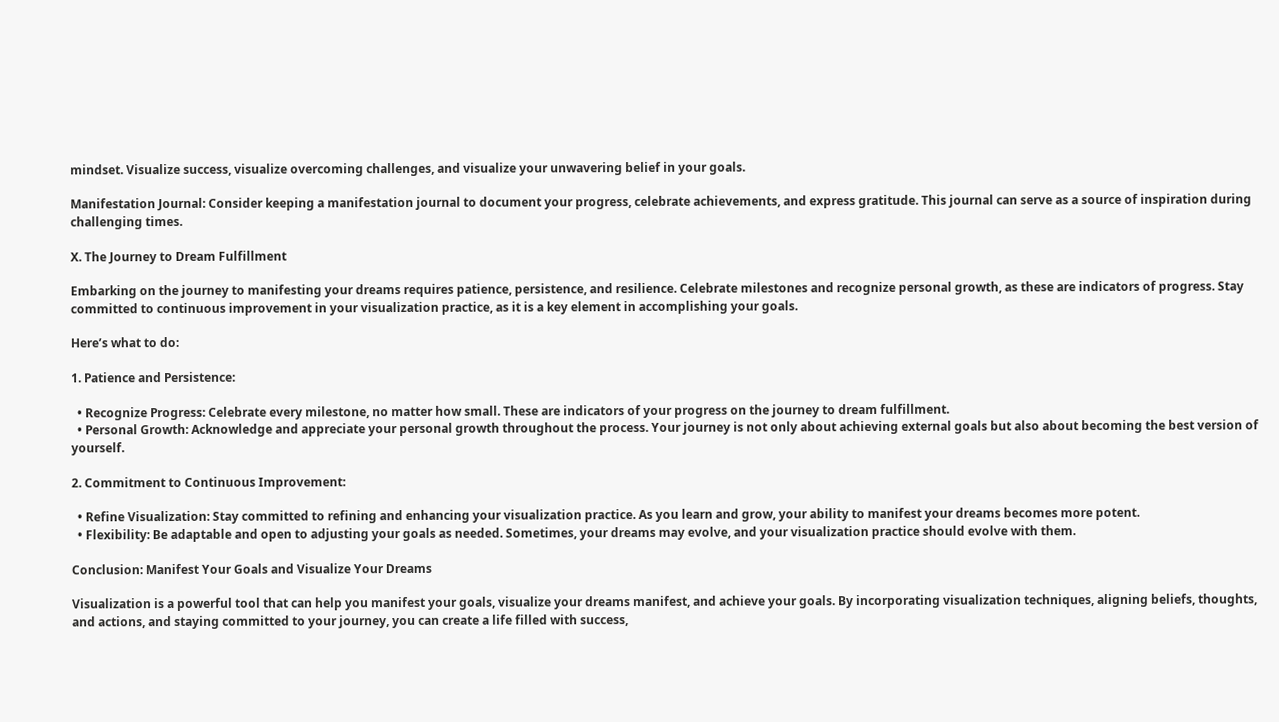mindset. Visualize success, visualize overcoming challenges, and visualize your unwavering belief in your goals.

Manifestation Journal: Consider keeping a manifestation journal to document your progress, celebrate achievements, and express gratitude. This journal can serve as a source of inspiration during challenging times.

X. The Journey to Dream Fulfillment

Embarking on the journey to manifesting your dreams requires patience, persistence, and resilience. Celebrate milestones and recognize personal growth, as these are indicators of progress. Stay committed to continuous improvement in your visualization practice, as it is a key element in accomplishing your goals.

Here’s what to do:

1. Patience and Persistence:

  • Recognize Progress: Celebrate every milestone, no matter how small. These are indicators of your progress on the journey to dream fulfillment.
  • Personal Growth: Acknowledge and appreciate your personal growth throughout the process. Your journey is not only about achieving external goals but also about becoming the best version of yourself.

2. Commitment to Continuous Improvement:

  • Refine Visualization: Stay committed to refining and enhancing your visualization practice. As you learn and grow, your ability to manifest your dreams becomes more potent.
  • Flexibility: Be adaptable and open to adjusting your goals as needed. Sometimes, your dreams may evolve, and your visualization practice should evolve with them.

Conclusion: Manifest Your Goals and Visualize Your Dreams

Visualization is a powerful tool that can help you manifest your goals, visualize your dreams manifest, and achieve your goals. By incorporating visualization techniques, aligning beliefs, thoughts, and actions, and staying committed to your journey, you can create a life filled with success,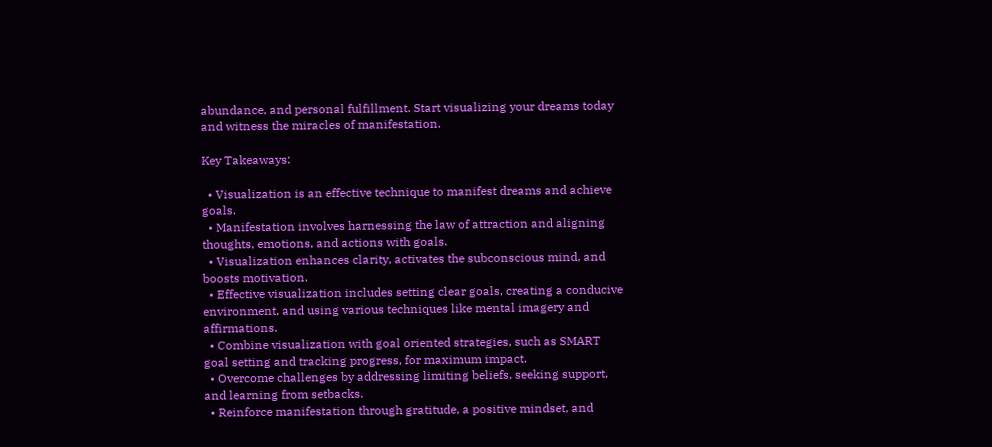abundance, and personal fulfillment. Start visualizing your dreams today and witness the miracles of manifestation.

Key Takeaways:

  • Visualization is an effective technique to manifest dreams and achieve goals.
  • Manifestation involves harnessing the law of attraction and aligning thoughts, emotions, and actions with goals.
  • Visualization enhances clarity, activates the subconscious mind, and boosts motivation.
  • Effective visualization includes setting clear goals, creating a conducive environment, and using various techniques like mental imagery and affirmations.
  • Combine visualization with goal oriented strategies, such as SMART goal setting and tracking progress, for maximum impact.
  • Overcome challenges by addressing limiting beliefs, seeking support, and learning from setbacks.
  • Reinforce manifestation through gratitude, a positive mindset, and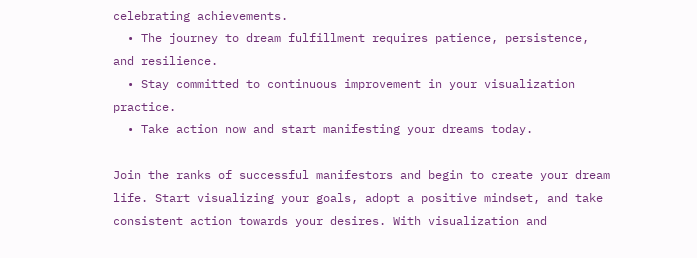celebrating achievements.
  • The journey to dream fulfillment requires patience, persistence, and resilience.
  • Stay committed to continuous improvement in your visualization practice.
  • Take action now and start manifesting your dreams today.

Join the ranks of successful manifestors and begin to create your dream life. Start visualizing your goals, adopt a positive mindset, and take consistent action towards your desires. With visualization and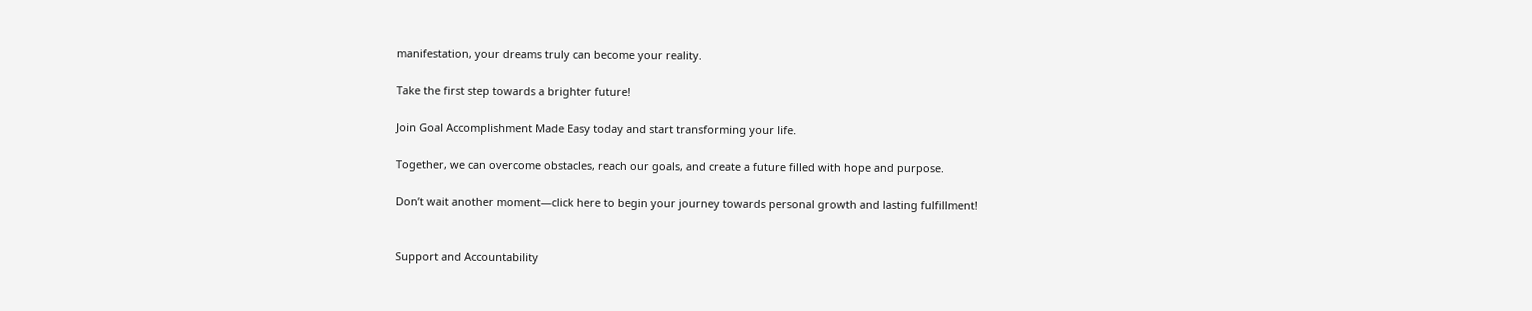manifestation, your dreams truly can become your reality.

Take the first step towards a brighter future!

Join Goal Accomplishment Made Easy today and start transforming your life.

Together, we can overcome obstacles, reach our goals, and create a future filled with hope and purpose.

Don’t wait another moment—click here to begin your journey towards personal growth and lasting fulfillment!


Support and Accountability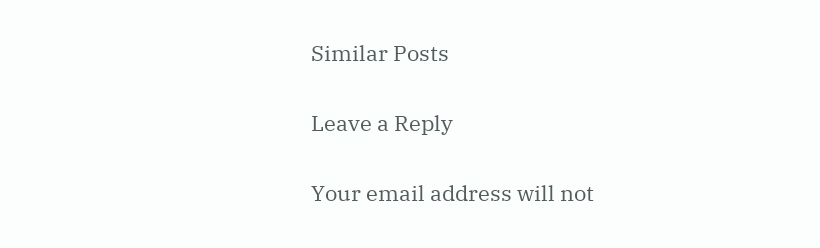Similar Posts

Leave a Reply

Your email address will not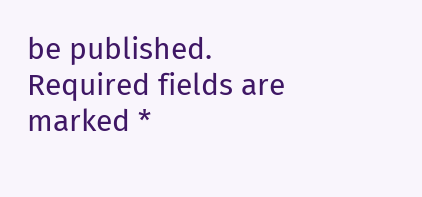be published. Required fields are marked *